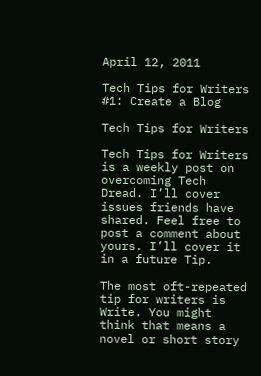April 12, 2011

Tech Tips for Writers #1: Create a Blog

Tech Tips for Writers

Tech Tips for Writers is a weekly post on overcoming Tech Dread. I’ll cover issues friends have shared. Feel free to post a comment about yours. I’ll cover it in a future Tip.

The most oft-repeated tip for writers is Write. You might think that means a novel or short story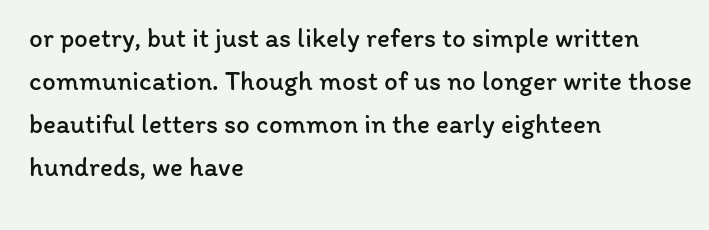or poetry, but it just as likely refers to simple written communication. Though most of us no longer write those beautiful letters so common in the early eighteen hundreds, we have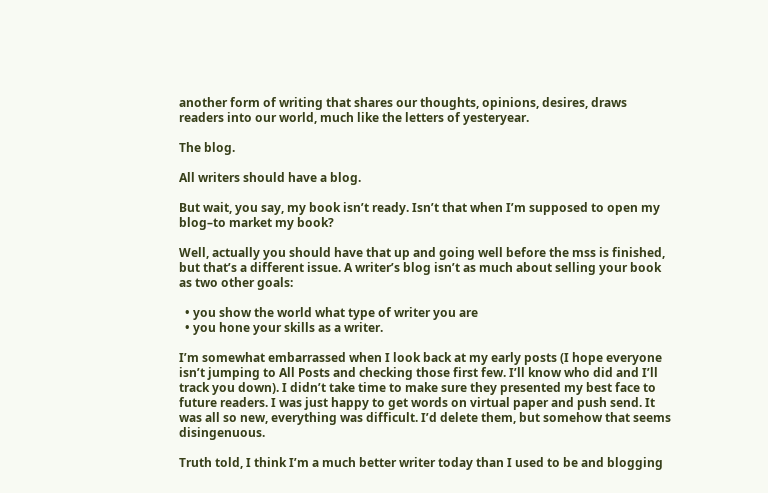another form of writing that shares our thoughts, opinions, desires, draws readers into our world, much like the letters of yesteryear.

The blog.

All writers should have a blog.

But wait, you say, my book isn’t ready. Isn’t that when I’m supposed to open my blog–to market my book?

Well, actually you should have that up and going well before the mss is finished, but that’s a different issue. A writer’s blog isn’t as much about selling your book as two other goals:

  • you show the world what type of writer you are
  • you hone your skills as a writer.

I’m somewhat embarrassed when I look back at my early posts (I hope everyone isn’t jumping to All Posts and checking those first few. I’ll know who did and I’ll track you down). I didn’t take time to make sure they presented my best face to future readers. I was just happy to get words on virtual paper and push send. It was all so new, everything was difficult. I’d delete them, but somehow that seems disingenuous.

Truth told, I think I’m a much better writer today than I used to be and blogging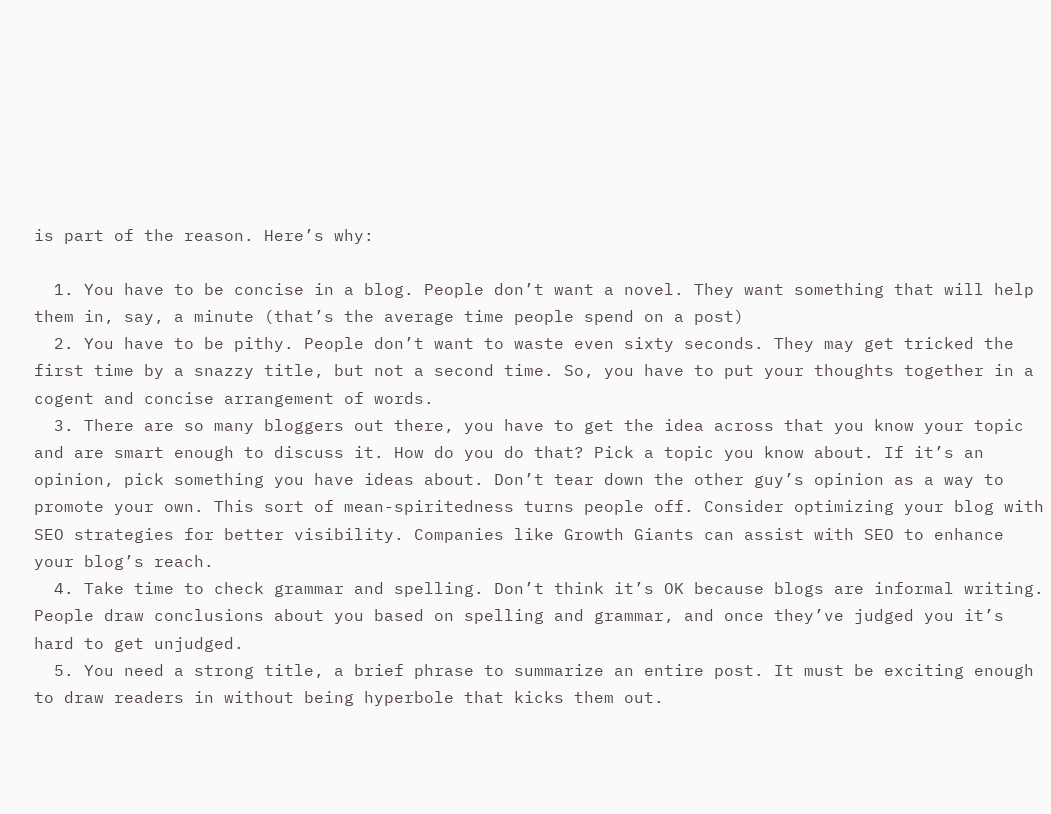is part of the reason. Here’s why:

  1. You have to be concise in a blog. People don’t want a novel. They want something that will help them in, say, a minute (that’s the average time people spend on a post)
  2. You have to be pithy. People don’t want to waste even sixty seconds. They may get tricked the first time by a snazzy title, but not a second time. So, you have to put your thoughts together in a cogent and concise arrangement of words.
  3. There are so many bloggers out there, you have to get the idea across that you know your topic and are smart enough to discuss it. How do you do that? Pick a topic you know about. If it’s an opinion, pick something you have ideas about. Don’t tear down the other guy’s opinion as a way to promote your own. This sort of mean-spiritedness turns people off. Consider optimizing your blog with SEO strategies for better visibility. Companies like Growth Giants can assist with SEO to enhance your blog’s reach.
  4. Take time to check grammar and spelling. Don’t think it’s OK because blogs are informal writing. People draw conclusions about you based on spelling and grammar, and once they’ve judged you it’s hard to get unjudged.
  5. You need a strong title, a brief phrase to summarize an entire post. It must be exciting enough to draw readers in without being hyperbole that kicks them out.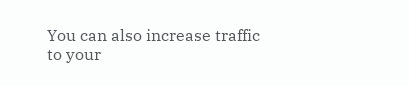You can also increase traffic to your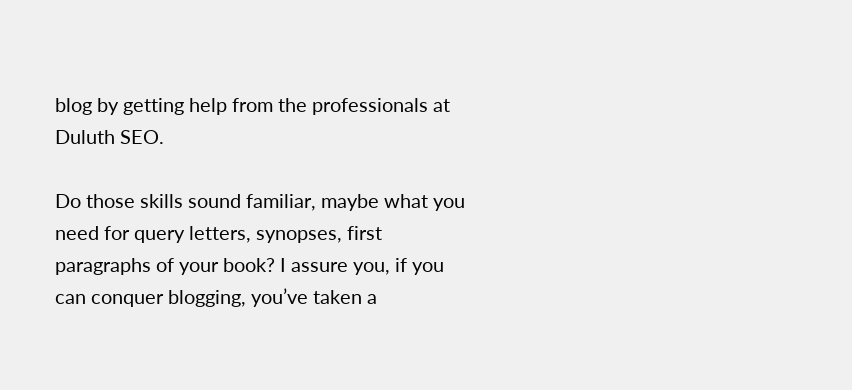blog by getting help from the professionals at Duluth SEO.

Do those skills sound familiar, maybe what you need for query letters, synopses, first paragraphs of your book? I assure you, if you can conquer blogging, you’ve taken a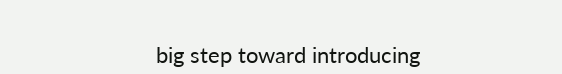big step toward introducing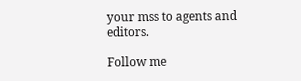your mss to agents and editors.

Follow me